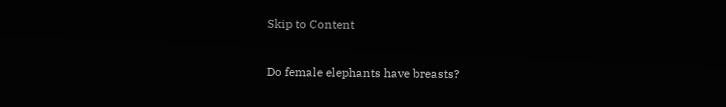Skip to Content

Do female elephants have breasts?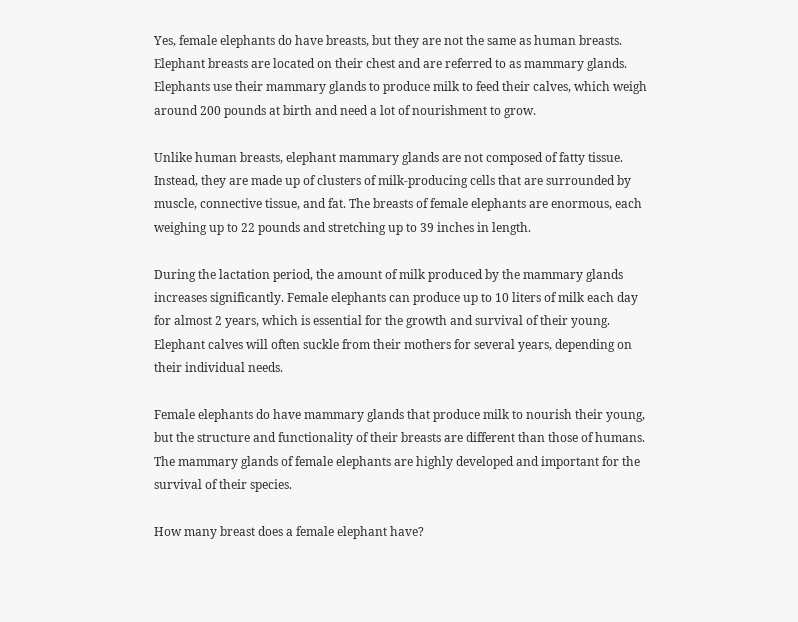Yes, female elephants do have breasts, but they are not the same as human breasts. Elephant breasts are located on their chest and are referred to as mammary glands. Elephants use their mammary glands to produce milk to feed their calves, which weigh around 200 pounds at birth and need a lot of nourishment to grow.

Unlike human breasts, elephant mammary glands are not composed of fatty tissue. Instead, they are made up of clusters of milk-producing cells that are surrounded by muscle, connective tissue, and fat. The breasts of female elephants are enormous, each weighing up to 22 pounds and stretching up to 39 inches in length.

During the lactation period, the amount of milk produced by the mammary glands increases significantly. Female elephants can produce up to 10 liters of milk each day for almost 2 years, which is essential for the growth and survival of their young. Elephant calves will often suckle from their mothers for several years, depending on their individual needs.

Female elephants do have mammary glands that produce milk to nourish their young, but the structure and functionality of their breasts are different than those of humans. The mammary glands of female elephants are highly developed and important for the survival of their species.

How many breast does a female elephant have?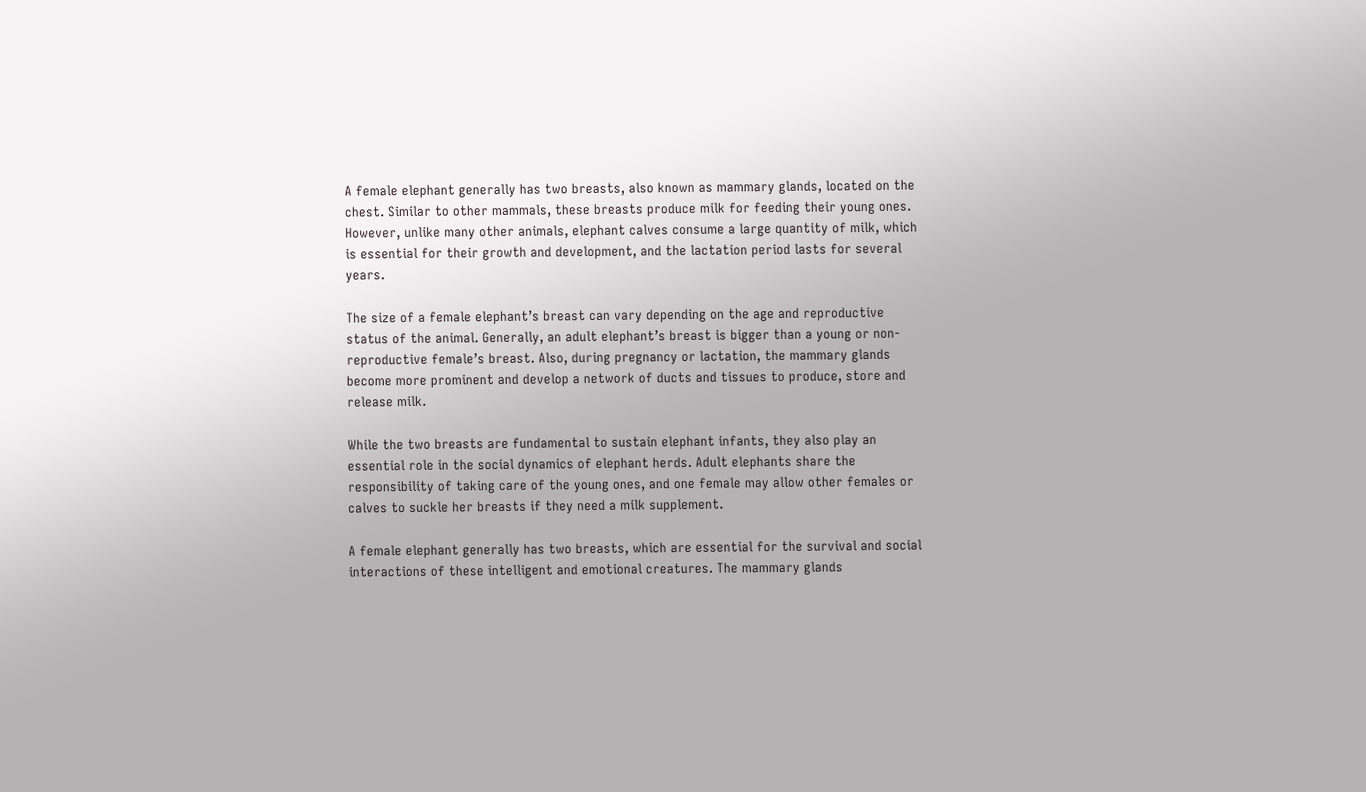A female elephant generally has two breasts, also known as mammary glands, located on the chest. Similar to other mammals, these breasts produce milk for feeding their young ones. However, unlike many other animals, elephant calves consume a large quantity of milk, which is essential for their growth and development, and the lactation period lasts for several years.

The size of a female elephant’s breast can vary depending on the age and reproductive status of the animal. Generally, an adult elephant’s breast is bigger than a young or non-reproductive female’s breast. Also, during pregnancy or lactation, the mammary glands become more prominent and develop a network of ducts and tissues to produce, store and release milk.

While the two breasts are fundamental to sustain elephant infants, they also play an essential role in the social dynamics of elephant herds. Adult elephants share the responsibility of taking care of the young ones, and one female may allow other females or calves to suckle her breasts if they need a milk supplement.

A female elephant generally has two breasts, which are essential for the survival and social interactions of these intelligent and emotional creatures. The mammary glands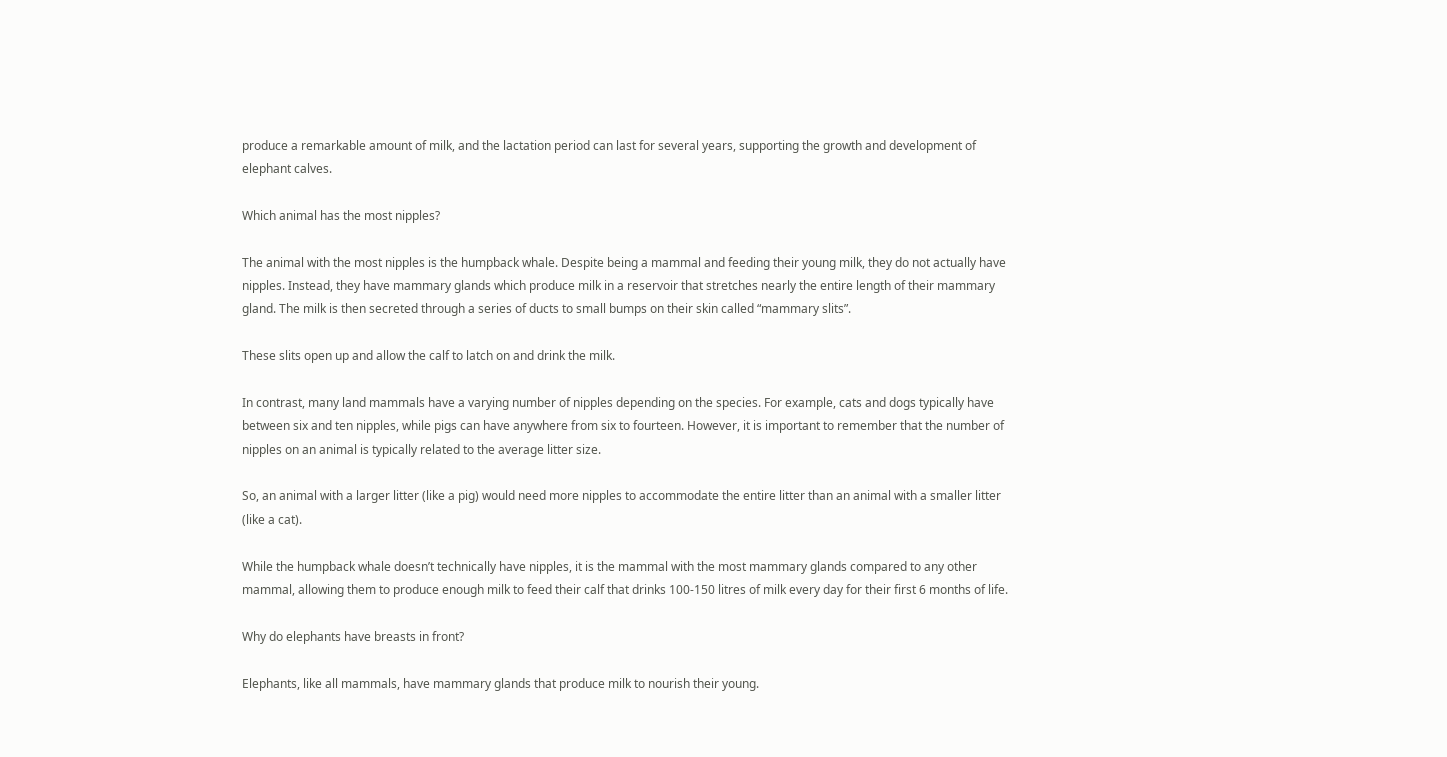produce a remarkable amount of milk, and the lactation period can last for several years, supporting the growth and development of elephant calves.

Which animal has the most nipples?

The animal with the most nipples is the humpback whale. Despite being a mammal and feeding their young milk, they do not actually have nipples. Instead, they have mammary glands which produce milk in a reservoir that stretches nearly the entire length of their mammary gland. The milk is then secreted through a series of ducts to small bumps on their skin called “mammary slits”.

These slits open up and allow the calf to latch on and drink the milk.

In contrast, many land mammals have a varying number of nipples depending on the species. For example, cats and dogs typically have between six and ten nipples, while pigs can have anywhere from six to fourteen. However, it is important to remember that the number of nipples on an animal is typically related to the average litter size.

So, an animal with a larger litter (like a pig) would need more nipples to accommodate the entire litter than an animal with a smaller litter (like a cat).

While the humpback whale doesn’t technically have nipples, it is the mammal with the most mammary glands compared to any other mammal, allowing them to produce enough milk to feed their calf that drinks 100-150 litres of milk every day for their first 6 months of life.

Why do elephants have breasts in front?

Elephants, like all mammals, have mammary glands that produce milk to nourish their young.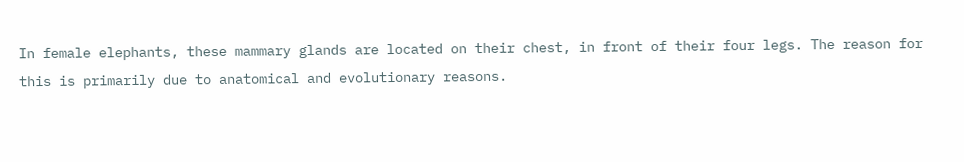In female elephants, these mammary glands are located on their chest, in front of their four legs. The reason for this is primarily due to anatomical and evolutionary reasons.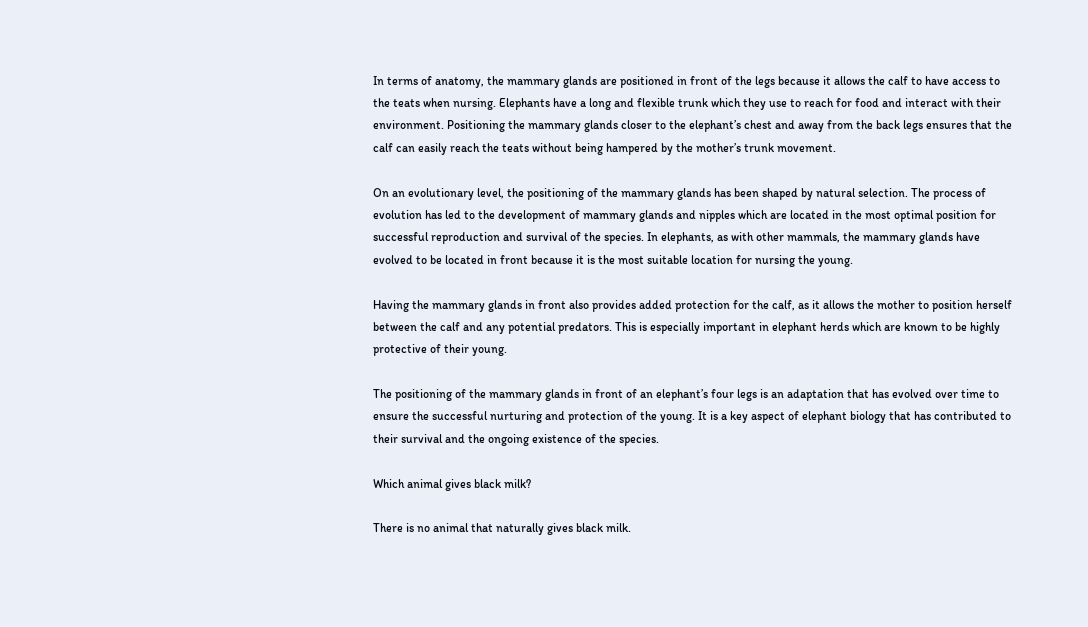In terms of anatomy, the mammary glands are positioned in front of the legs because it allows the calf to have access to the teats when nursing. Elephants have a long and flexible trunk which they use to reach for food and interact with their environment. Positioning the mammary glands closer to the elephant’s chest and away from the back legs ensures that the calf can easily reach the teats without being hampered by the mother’s trunk movement.

On an evolutionary level, the positioning of the mammary glands has been shaped by natural selection. The process of evolution has led to the development of mammary glands and nipples which are located in the most optimal position for successful reproduction and survival of the species. In elephants, as with other mammals, the mammary glands have evolved to be located in front because it is the most suitable location for nursing the young.

Having the mammary glands in front also provides added protection for the calf, as it allows the mother to position herself between the calf and any potential predators. This is especially important in elephant herds which are known to be highly protective of their young.

The positioning of the mammary glands in front of an elephant’s four legs is an adaptation that has evolved over time to ensure the successful nurturing and protection of the young. It is a key aspect of elephant biology that has contributed to their survival and the ongoing existence of the species.

Which animal gives black milk?

There is no animal that naturally gives black milk.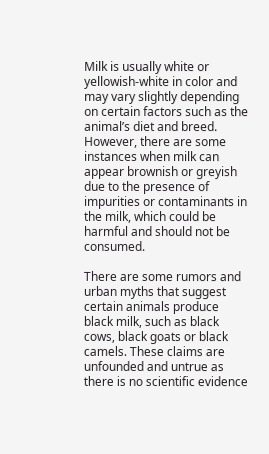Milk is usually white or yellowish-white in color and may vary slightly depending on certain factors such as the animal’s diet and breed. However, there are some instances when milk can appear brownish or greyish due to the presence of impurities or contaminants in the milk, which could be harmful and should not be consumed.

There are some rumors and urban myths that suggest certain animals produce black milk, such as black cows, black goats or black camels. These claims are unfounded and untrue as there is no scientific evidence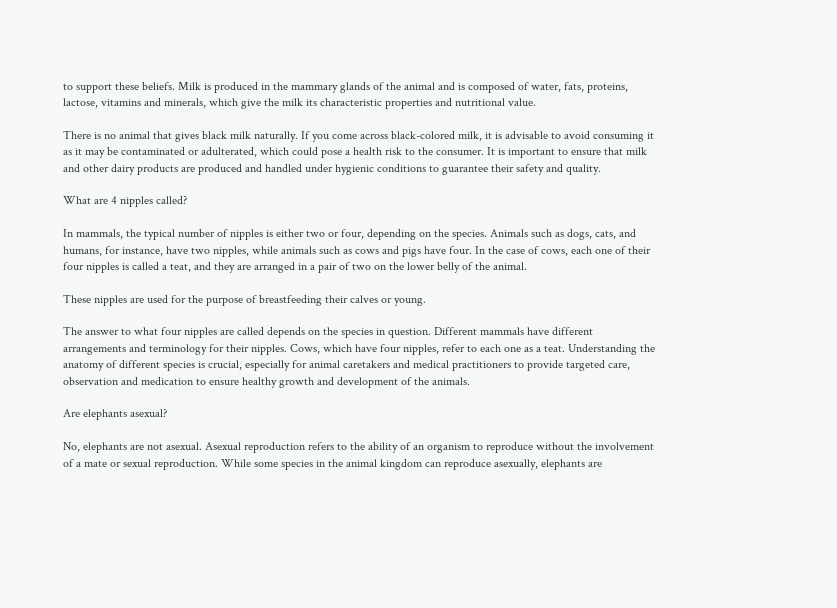to support these beliefs. Milk is produced in the mammary glands of the animal and is composed of water, fats, proteins, lactose, vitamins and minerals, which give the milk its characteristic properties and nutritional value.

There is no animal that gives black milk naturally. If you come across black-colored milk, it is advisable to avoid consuming it as it may be contaminated or adulterated, which could pose a health risk to the consumer. It is important to ensure that milk and other dairy products are produced and handled under hygienic conditions to guarantee their safety and quality.

What are 4 nipples called?

In mammals, the typical number of nipples is either two or four, depending on the species. Animals such as dogs, cats, and humans, for instance, have two nipples, while animals such as cows and pigs have four. In the case of cows, each one of their four nipples is called a teat, and they are arranged in a pair of two on the lower belly of the animal.

These nipples are used for the purpose of breastfeeding their calves or young.

The answer to what four nipples are called depends on the species in question. Different mammals have different arrangements and terminology for their nipples. Cows, which have four nipples, refer to each one as a teat. Understanding the anatomy of different species is crucial, especially for animal caretakers and medical practitioners to provide targeted care, observation and medication to ensure healthy growth and development of the animals.

Are elephants asexual?

No, elephants are not asexual. Asexual reproduction refers to the ability of an organism to reproduce without the involvement of a mate or sexual reproduction. While some species in the animal kingdom can reproduce asexually, elephants are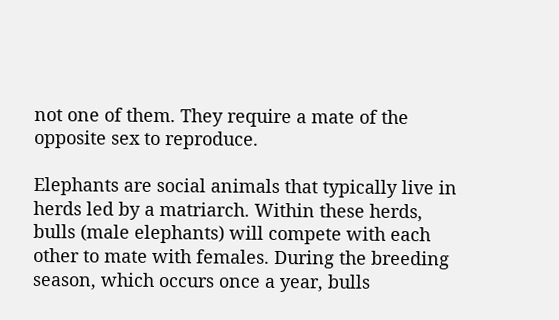not one of them. They require a mate of the opposite sex to reproduce.

Elephants are social animals that typically live in herds led by a matriarch. Within these herds, bulls (male elephants) will compete with each other to mate with females. During the breeding season, which occurs once a year, bulls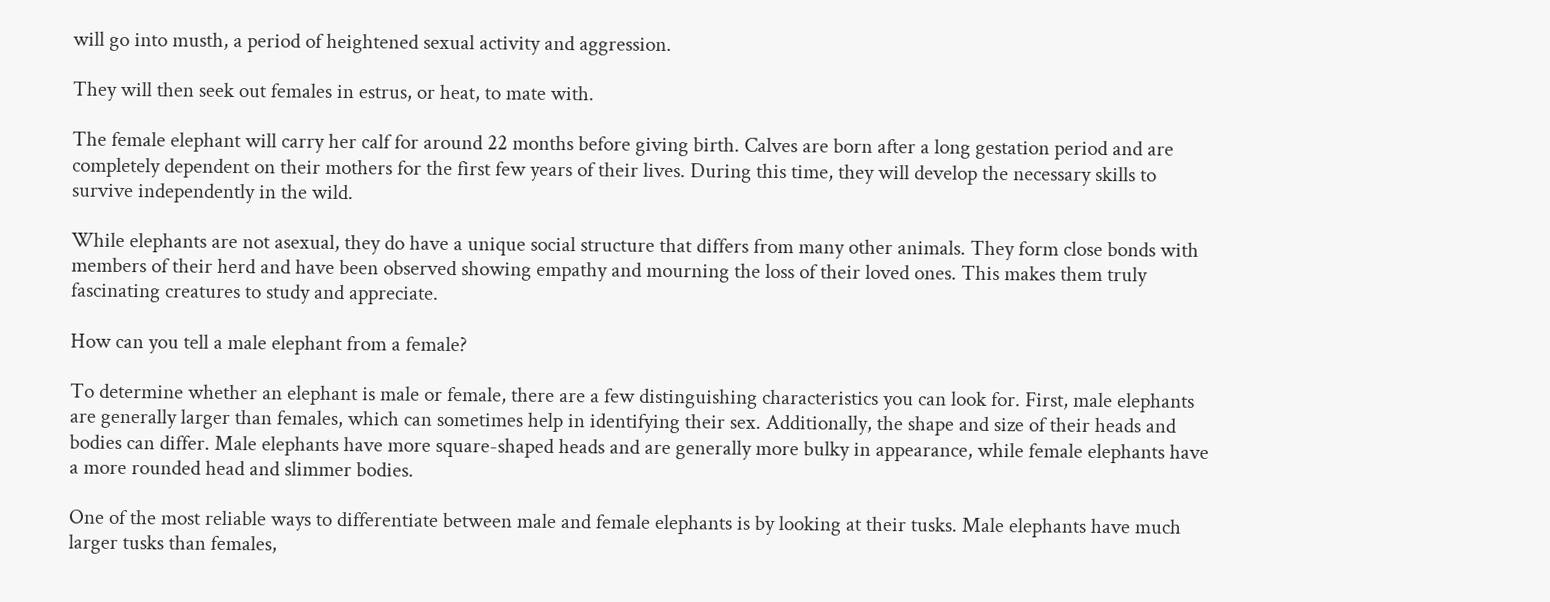will go into musth, a period of heightened sexual activity and aggression.

They will then seek out females in estrus, or heat, to mate with.

The female elephant will carry her calf for around 22 months before giving birth. Calves are born after a long gestation period and are completely dependent on their mothers for the first few years of their lives. During this time, they will develop the necessary skills to survive independently in the wild.

While elephants are not asexual, they do have a unique social structure that differs from many other animals. They form close bonds with members of their herd and have been observed showing empathy and mourning the loss of their loved ones. This makes them truly fascinating creatures to study and appreciate.

How can you tell a male elephant from a female?

To determine whether an elephant is male or female, there are a few distinguishing characteristics you can look for. First, male elephants are generally larger than females, which can sometimes help in identifying their sex. Additionally, the shape and size of their heads and bodies can differ. Male elephants have more square-shaped heads and are generally more bulky in appearance, while female elephants have a more rounded head and slimmer bodies.

One of the most reliable ways to differentiate between male and female elephants is by looking at their tusks. Male elephants have much larger tusks than females,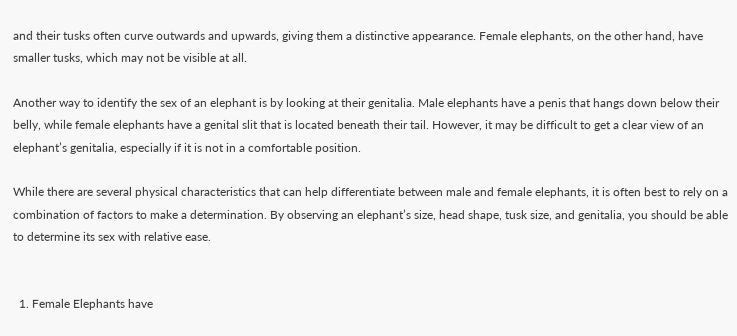and their tusks often curve outwards and upwards, giving them a distinctive appearance. Female elephants, on the other hand, have smaller tusks, which may not be visible at all.

Another way to identify the sex of an elephant is by looking at their genitalia. Male elephants have a penis that hangs down below their belly, while female elephants have a genital slit that is located beneath their tail. However, it may be difficult to get a clear view of an elephant’s genitalia, especially if it is not in a comfortable position.

While there are several physical characteristics that can help differentiate between male and female elephants, it is often best to rely on a combination of factors to make a determination. By observing an elephant’s size, head shape, tusk size, and genitalia, you should be able to determine its sex with relative ease.


  1. Female Elephants have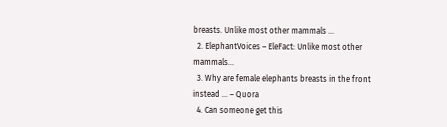breasts. Unlike most other mammals …
  2. ElephantVoices – EleFact: Unlike most other mammals…
  3. Why are female elephants breasts in the front instead … – Quora
  4. Can someone get this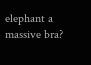elephant a massive bra?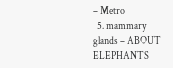– Metro
  5. mammary glands – ABOUT ELEPHANTS